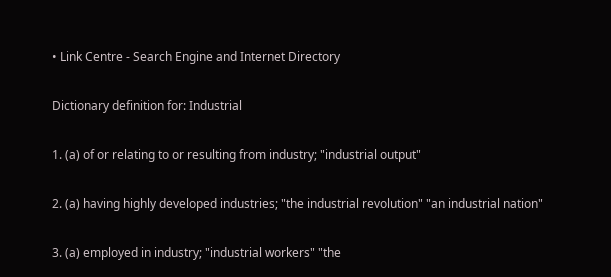• Link Centre - Search Engine and Internet Directory

Dictionary definition for: Industrial

1. (a) of or relating to or resulting from industry; "industrial output"

2. (a) having highly developed industries; "the industrial revolution" "an industrial nation"

3. (a) employed in industry; "industrial workers" "the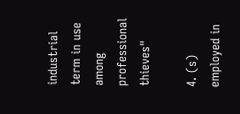industrial term in use among professional thieves"

4. (s) employed in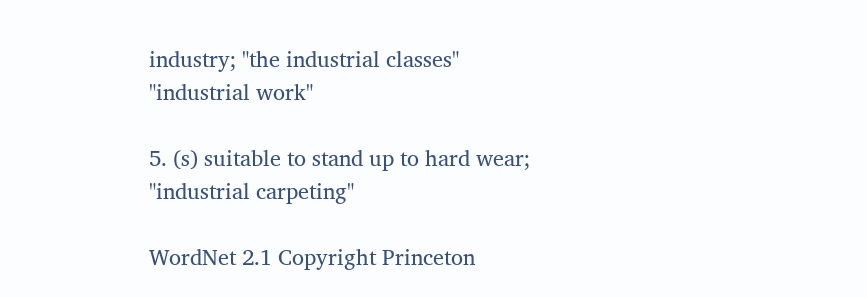industry; "the industrial classes" "industrial work"

5. (s) suitable to stand up to hard wear; "industrial carpeting"

WordNet 2.1 Copyright Princeton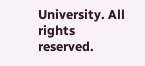University. All rights reserved.